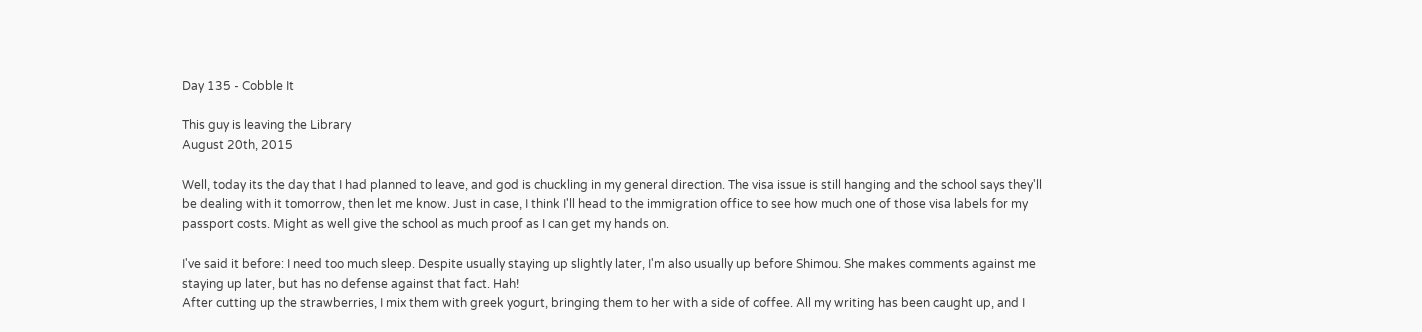Day 135 - Cobble It

This guy is leaving the Library
August 20th, 2015

Well, today its the day that I had planned to leave, and god is chuckling in my general direction. The visa issue is still hanging and the school says they'll be dealing with it tomorrow, then let me know. Just in case, I think I'll head to the immigration office to see how much one of those visa labels for my passport costs. Might as well give the school as much proof as I can get my hands on.

I've said it before: I need too much sleep. Despite usually staying up slightly later, I'm also usually up before Shimou. She makes comments against me staying up later, but has no defense against that fact. Hah!
After cutting up the strawberries, I mix them with greek yogurt, bringing them to her with a side of coffee. All my writing has been caught up, and I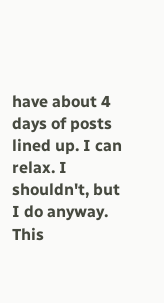have about 4 days of posts lined up. I can relax. I shouldn't, but I do anyway. This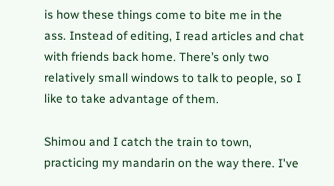is how these things come to bite me in the ass. Instead of editing, I read articles and chat with friends back home. There’s only two relatively small windows to talk to people, so I like to take advantage of them.

Shimou and I catch the train to town, practicing my mandarin on the way there. I've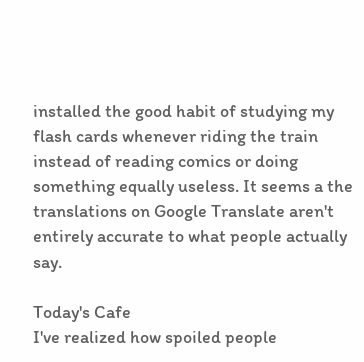installed the good habit of studying my flash cards whenever riding the train instead of reading comics or doing something equally useless. It seems a the translations on Google Translate aren't entirely accurate to what people actually say.

Today's Cafe
I've realized how spoiled people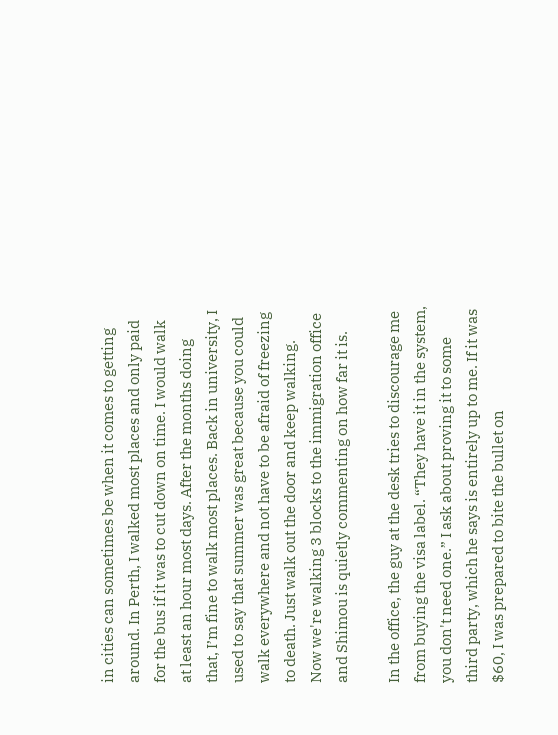in cities can sometimes be when it comes to getting around. In Perth, I walked most places and only paid for the bus if it was to cut down on time. I would walk at least an hour most days. After the months doing that, I’m fine to walk most places. Back in university, I used to say that summer was great because you could walk everywhere and not have to be afraid of freezing to death. Just walk out the door and keep walking. Now we're walking 3 blocks to the immigration office and Shimou is quietly commenting on how far it is.

In the office, the guy at the desk tries to discourage me from buying the visa label. “They have it in the system, you don't need one.” I ask about proving it to some third party, which he says is entirely up to me. If it was $60, I was prepared to bite the bullet on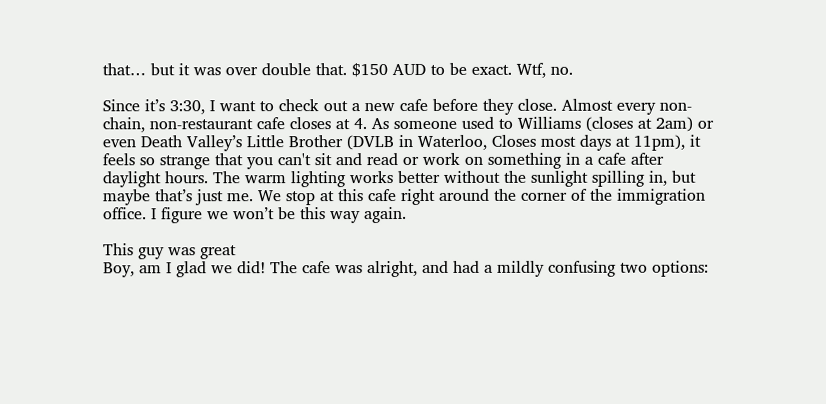that… but it was over double that. $150 AUD to be exact. Wtf, no.

Since it’s 3:30, I want to check out a new cafe before they close. Almost every non-chain, non-restaurant cafe closes at 4. As someone used to Williams (closes at 2am) or even Death Valley’s Little Brother (DVLB in Waterloo, Closes most days at 11pm), it feels so strange that you can't sit and read or work on something in a cafe after daylight hours. The warm lighting works better without the sunlight spilling in, but maybe that’s just me. We stop at this cafe right around the corner of the immigration office. I figure we won’t be this way again.

This guy was great
Boy, am I glad we did! The cafe was alright, and had a mildly confusing two options: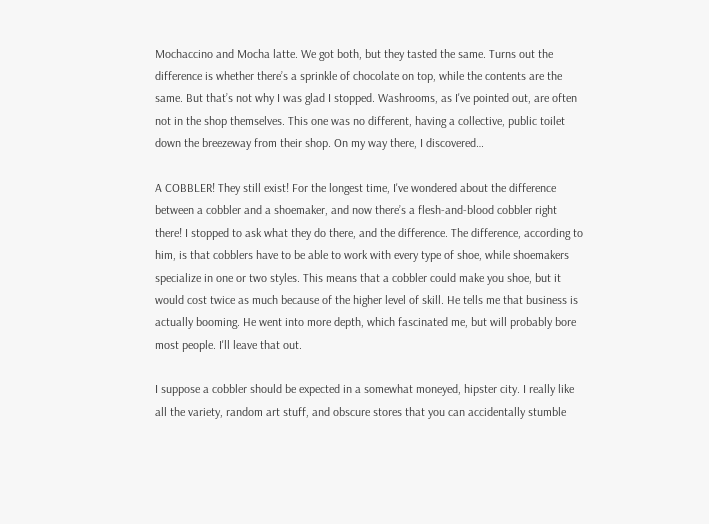Mochaccino and Mocha latte. We got both, but they tasted the same. Turns out the difference is whether there’s a sprinkle of chocolate on top, while the contents are the same. But that’s not why I was glad I stopped. Washrooms, as I've pointed out, are often not in the shop themselves. This one was no different, having a collective, public toilet down the breezeway from their shop. On my way there, I discovered…

A COBBLER! They still exist! For the longest time, I've wondered about the difference between a cobbler and a shoemaker, and now there’s a flesh-and-blood cobbler right there! I stopped to ask what they do there, and the difference. The difference, according to him, is that cobblers have to be able to work with every type of shoe, while shoemakers specialize in one or two styles. This means that a cobbler could make you shoe, but it would cost twice as much because of the higher level of skill. He tells me that business is actually booming. He went into more depth, which fascinated me, but will probably bore most people. I'll leave that out.

I suppose a cobbler should be expected in a somewhat moneyed, hipster city. I really like all the variety, random art stuff, and obscure stores that you can accidentally stumble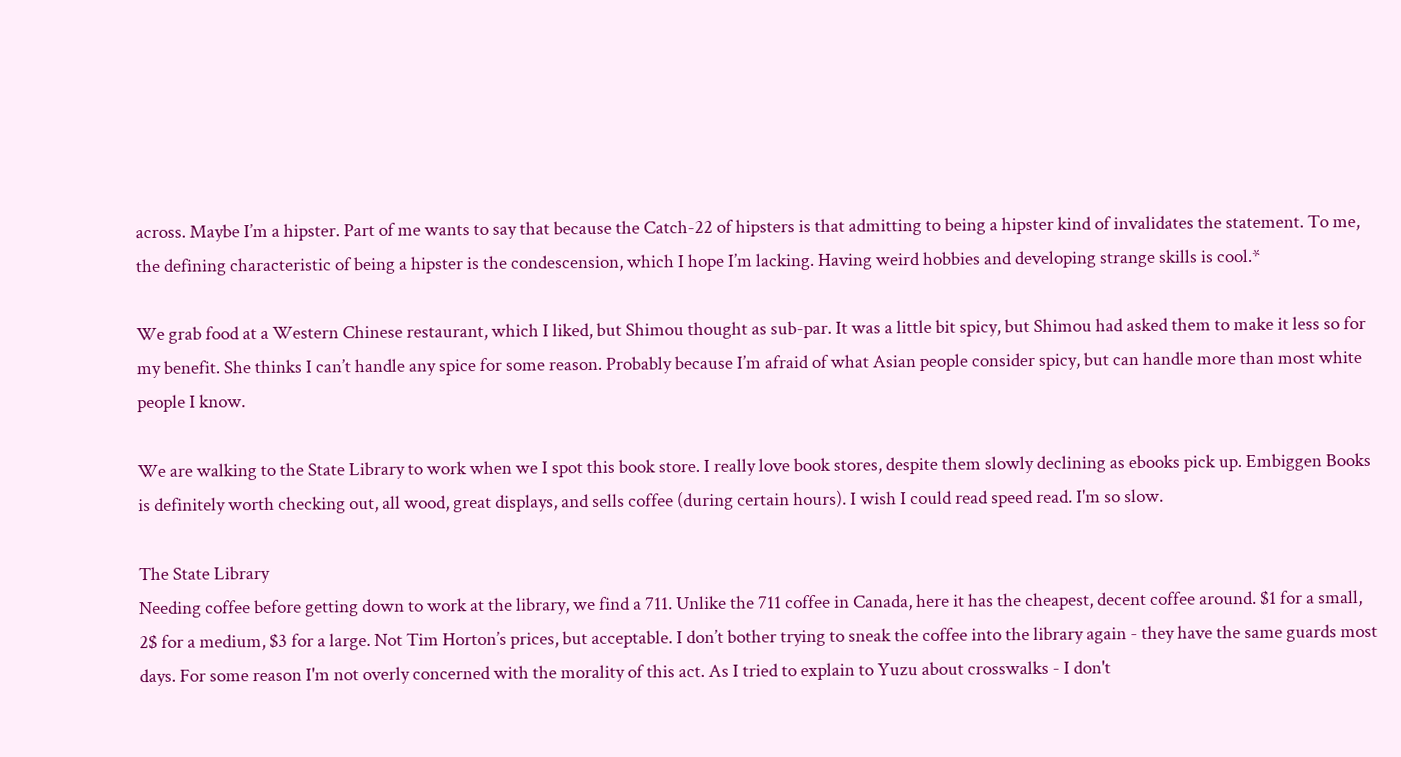across. Maybe I’m a hipster. Part of me wants to say that because the Catch-22 of hipsters is that admitting to being a hipster kind of invalidates the statement. To me, the defining characteristic of being a hipster is the condescension, which I hope I’m lacking. Having weird hobbies and developing strange skills is cool.*

We grab food at a Western Chinese restaurant, which I liked, but Shimou thought as sub-par. It was a little bit spicy, but Shimou had asked them to make it less so for my benefit. She thinks I can’t handle any spice for some reason. Probably because I’m afraid of what Asian people consider spicy, but can handle more than most white people I know.

We are walking to the State Library to work when we I spot this book store. I really love book stores, despite them slowly declining as ebooks pick up. Embiggen Books is definitely worth checking out, all wood, great displays, and sells coffee (during certain hours). I wish I could read speed read. I'm so slow.

The State Library
Needing coffee before getting down to work at the library, we find a 711. Unlike the 711 coffee in Canada, here it has the cheapest, decent coffee around. $1 for a small, 2$ for a medium, $3 for a large. Not Tim Horton’s prices, but acceptable. I don’t bother trying to sneak the coffee into the library again - they have the same guards most days. For some reason I'm not overly concerned with the morality of this act. As I tried to explain to Yuzu about crosswalks - I don't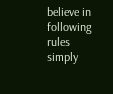believe in following rules simply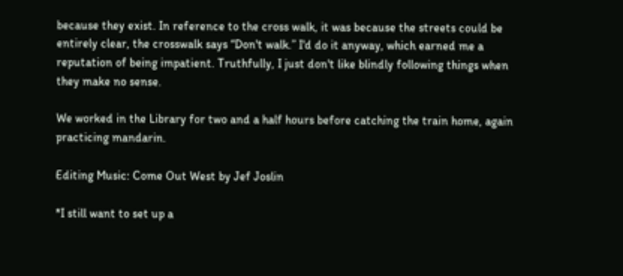because they exist. In reference to the cross walk, it was because the streets could be entirely clear, the crosswalk says “Don't walk.” I'd do it anyway, which earned me a reputation of being impatient. Truthfully, I just don't like blindly following things when they make no sense.

We worked in the Library for two and a half hours before catching the train home, again practicing mandarin.

Editing Music: Come Out West by Jef Joslin

*I still want to set up a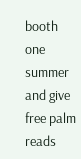booth one summer and give free palm reads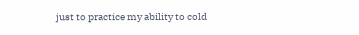just to practice my ability to cold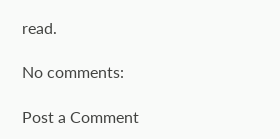read.

No comments:

Post a Comment